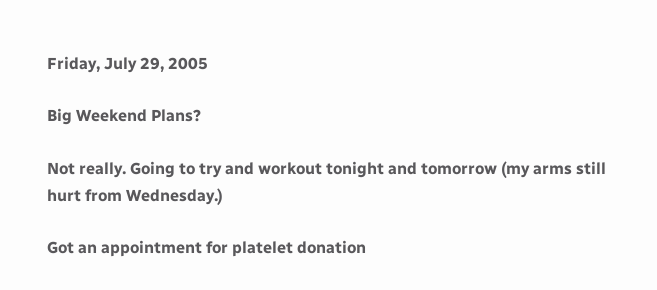Friday, July 29, 2005

Big Weekend Plans?

Not really. Going to try and workout tonight and tomorrow (my arms still hurt from Wednesday.)

Got an appointment for platelet donation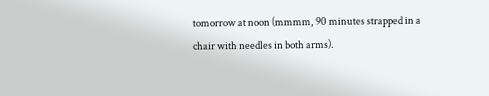tomorrow at noon (mmmm, 90 minutes strapped in a chair with needles in both arms).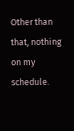Other than that, nothing on my schedule.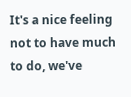It's a nice feeling not to have much to do, we've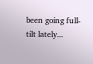been going full-tilt lately...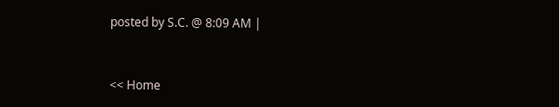posted by S.C. @ 8:09 AM |


<< Home